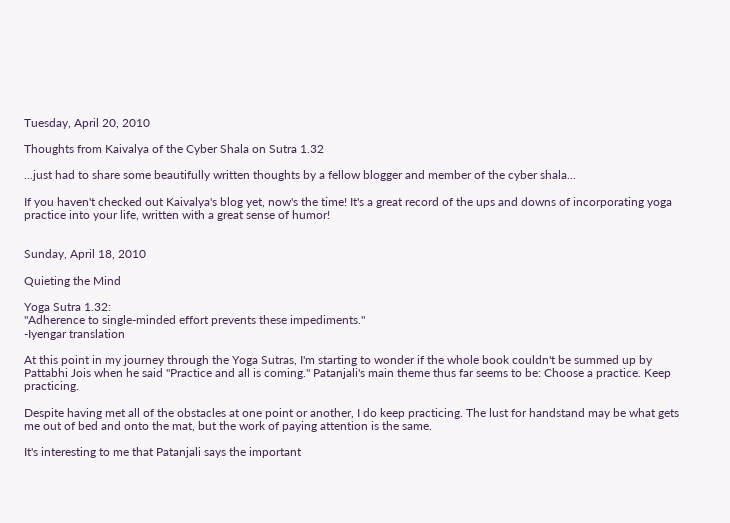Tuesday, April 20, 2010

Thoughts from Kaivalya of the Cyber Shala on Sutra 1.32

...just had to share some beautifully written thoughts by a fellow blogger and member of the cyber shala...

If you haven't checked out Kaivalya's blog yet, now's the time! It's a great record of the ups and downs of incorporating yoga practice into your life, written with a great sense of humor!


Sunday, April 18, 2010

Quieting the Mind

Yoga Sutra 1.32:
"Adherence to single-minded effort prevents these impediments."
-Iyengar translation

At this point in my journey through the Yoga Sutras, I'm starting to wonder if the whole book couldn't be summed up by Pattabhi Jois when he said "Practice and all is coming." Patanjali's main theme thus far seems to be: Choose a practice. Keep practicing.

Despite having met all of the obstacles at one point or another, I do keep practicing. The lust for handstand may be what gets me out of bed and onto the mat, but the work of paying attention is the same.

It's interesting to me that Patanjali says the important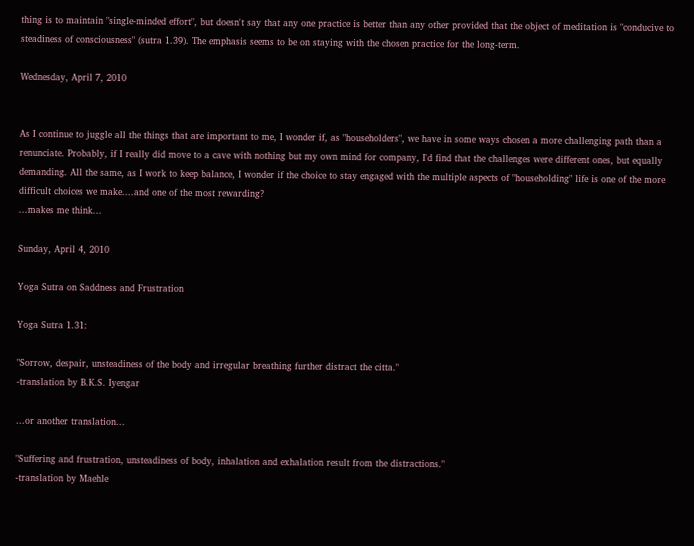thing is to maintain "single-minded effort", but doesn't say that any one practice is better than any other provided that the object of meditation is "conducive to steadiness of consciousness" (sutra 1.39). The emphasis seems to be on staying with the chosen practice for the long-term.

Wednesday, April 7, 2010


As I continue to juggle all the things that are important to me, I wonder if, as "householders", we have in some ways chosen a more challenging path than a renunciate. Probably, if I really did move to a cave with nothing but my own mind for company, I'd find that the challenges were different ones, but equally demanding. All the same, as I work to keep balance, I wonder if the choice to stay engaged with the multiple aspects of "householding" life is one of the more difficult choices we make....and one of the most rewarding?
...makes me think...

Sunday, April 4, 2010

Yoga Sutra on Saddness and Frustration

Yoga Sutra 1.31:

"Sorrow, despair, unsteadiness of the body and irregular breathing further distract the citta."
-translation by B.K.S. Iyengar

...or another translation...

"Suffering and frustration, unsteadiness of body, inhalation and exhalation result from the distractions."
-translation by Maehle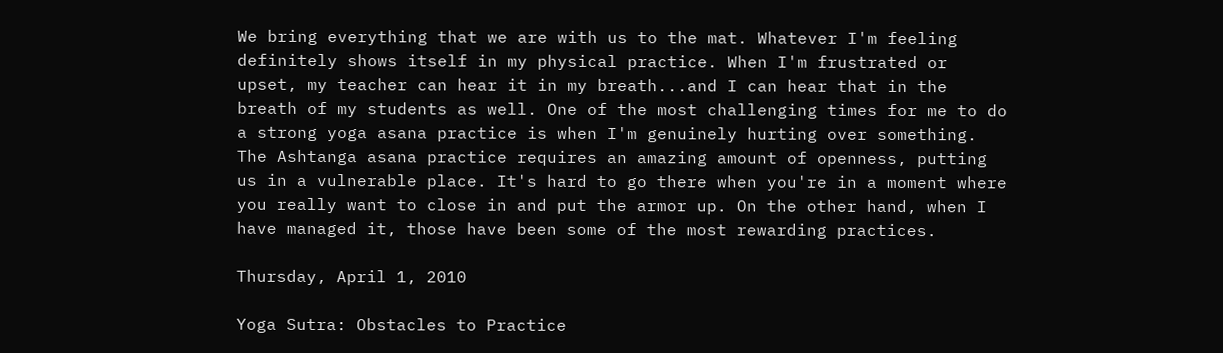We bring everything that we are with us to the mat. Whatever I'm feeling definitely shows itself in my physical practice. When I'm frustrated or upset, my teacher can hear it in my breath...and I can hear that in the breath of my students as well. One of the most challenging times for me to do a strong yoga asana practice is when I'm genuinely hurting over something. The Ashtanga asana practice requires an amazing amount of openness, putting us in a vulnerable place. It's hard to go there when you're in a moment where you really want to close in and put the armor up. On the other hand, when I have managed it, those have been some of the most rewarding practices.

Thursday, April 1, 2010

Yoga Sutra: Obstacles to Practice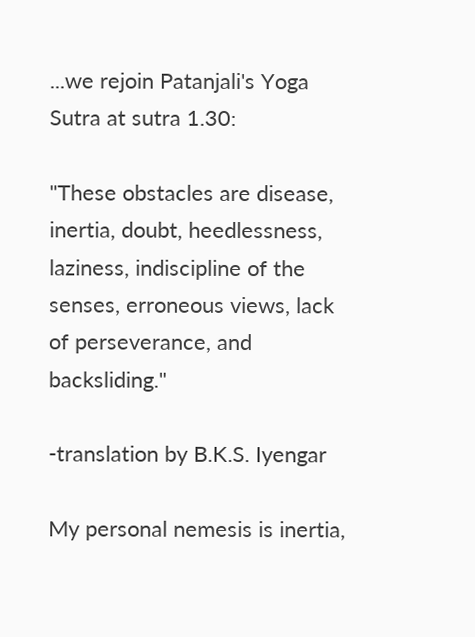...we rejoin Patanjali's Yoga Sutra at sutra 1.30:

"These obstacles are disease, inertia, doubt, heedlessness, laziness, indiscipline of the senses, erroneous views, lack of perseverance, and backsliding."

-translation by B.K.S. Iyengar

My personal nemesis is inertia,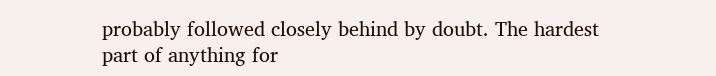probably followed closely behind by doubt. The hardest part of anything for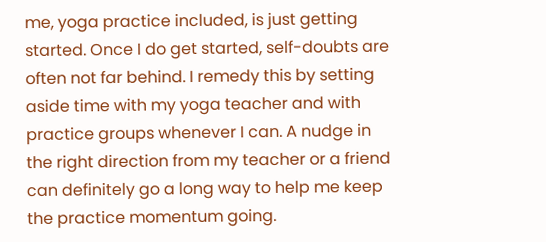me, yoga practice included, is just getting started. Once I do get started, self-doubts are often not far behind. I remedy this by setting aside time with my yoga teacher and with practice groups whenever I can. A nudge in the right direction from my teacher or a friend can definitely go a long way to help me keep the practice momentum going.